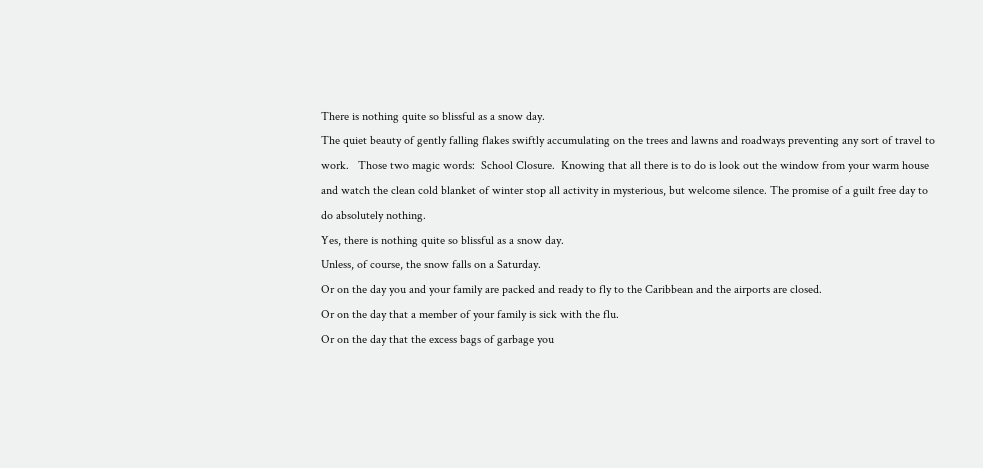There is nothing quite so blissful as a snow day.
The quiet beauty of gently falling flakes swiftly accumulating on the trees and lawns and roadways preventing any sort of travel to work.   Those two magic words:  School Closure.  Knowing that all there is to do is look out the window from your warm house and watch the clean cold blanket of winter stop all activity in mysterious, but welcome silence. The promise of a guilt free day to do absolutely nothing.
Yes, there is nothing quite so blissful as a snow day.
Unless, of course, the snow falls on a Saturday.
Or on the day you and your family are packed and ready to fly to the Caribbean and the airports are closed.
Or on the day that a member of your family is sick with the flu.
Or on the day that the excess bags of garbage you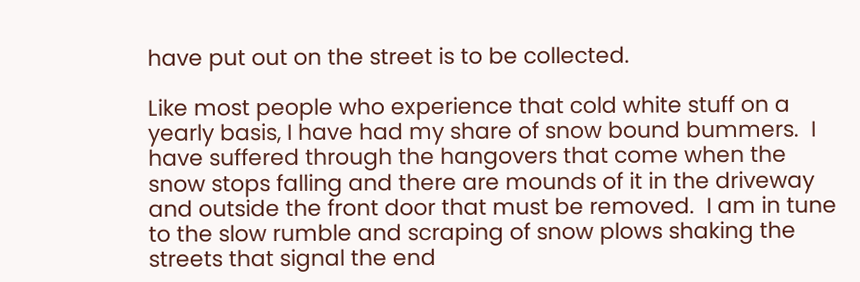have put out on the street is to be collected.

Like most people who experience that cold white stuff on a yearly basis, I have had my share of snow bound bummers.  I have suffered through the hangovers that come when the snow stops falling and there are mounds of it in the driveway and outside the front door that must be removed.  I am in tune to the slow rumble and scraping of snow plows shaking the streets that signal the end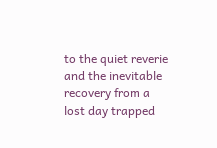to the quiet reverie and the inevitable recovery from a lost day trapped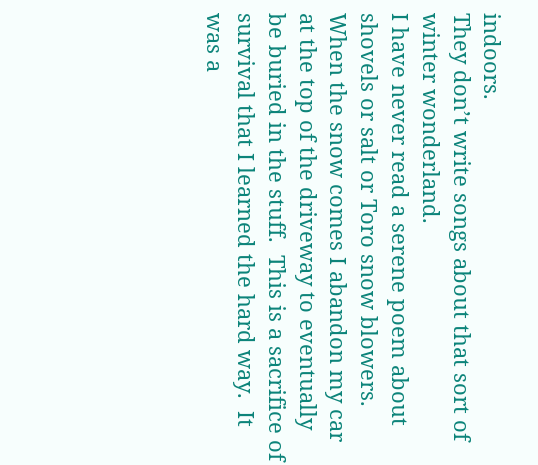indoors.
They don’t write songs about that sort of winter wonderland.
I have never read a serene poem about shovels or salt or Toro snow blowers.
When the snow comes I abandon my car at the top of the driveway to eventually be buried in the stuff.  This is a sacrifice of survival that I learned the hard way.  It was a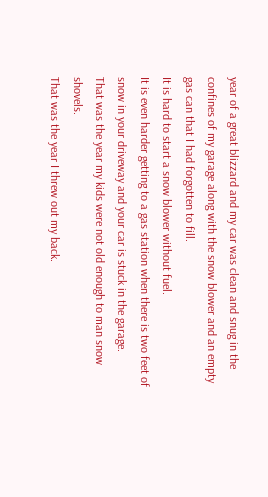year of a great blizzard and my car was clean and snug in the confines of my garage along with the snow blower and an empty gas can that I had forgotten to fill.
It is hard to start a snow blower without fuel.
It is even harder getting to a gas station when there is two feet of snow in your driveway and your car is stuck in the garage.
That was the year my kids were not old enough to man snow shovels.
That was the year I threw out my back.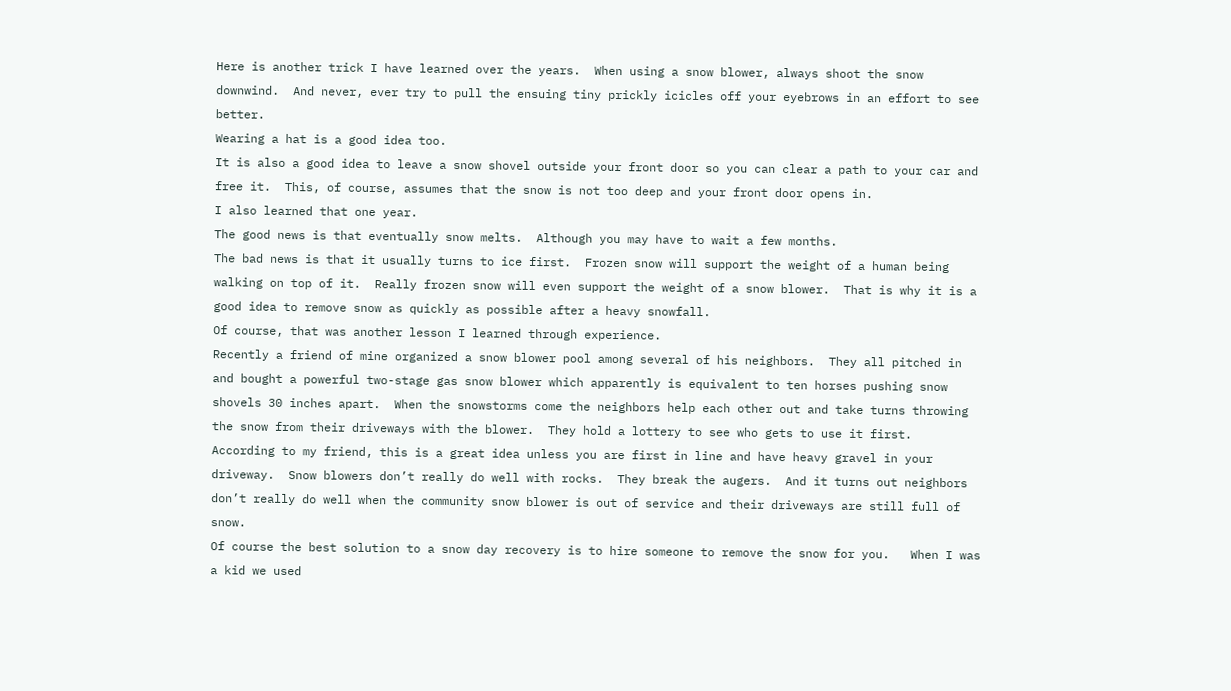Here is another trick I have learned over the years.  When using a snow blower, always shoot the snow downwind.  And never, ever try to pull the ensuing tiny prickly icicles off your eyebrows in an effort to see better.
Wearing a hat is a good idea too.
It is also a good idea to leave a snow shovel outside your front door so you can clear a path to your car and free it.  This, of course, assumes that the snow is not too deep and your front door opens in.
I also learned that one year.
The good news is that eventually snow melts.  Although you may have to wait a few months.
The bad news is that it usually turns to ice first.  Frozen snow will support the weight of a human being walking on top of it.  Really frozen snow will even support the weight of a snow blower.  That is why it is a good idea to remove snow as quickly as possible after a heavy snowfall.
Of course, that was another lesson I learned through experience.
Recently a friend of mine organized a snow blower pool among several of his neighbors.  They all pitched in and bought a powerful two-stage gas snow blower which apparently is equivalent to ten horses pushing snow shovels 30 inches apart.  When the snowstorms come the neighbors help each other out and take turns throwing the snow from their driveways with the blower.  They hold a lottery to see who gets to use it first.
According to my friend, this is a great idea unless you are first in line and have heavy gravel in your driveway.  Snow blowers don’t really do well with rocks.  They break the augers.  And it turns out neighbors don’t really do well when the community snow blower is out of service and their driveways are still full of snow.
Of course the best solution to a snow day recovery is to hire someone to remove the snow for you.   When I was a kid we used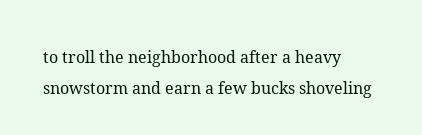to troll the neighborhood after a heavy snowstorm and earn a few bucks shoveling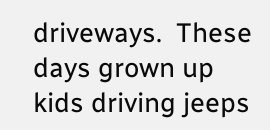driveways.  These days grown up kids driving jeeps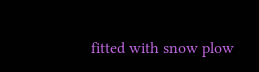fitted with snow plow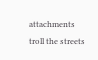attachments troll the streets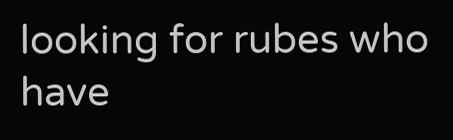looking for rubes who have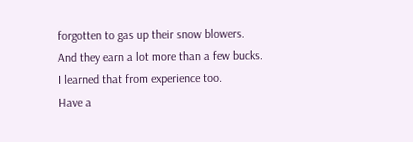forgotten to gas up their snow blowers.
And they earn a lot more than a few bucks.
I learned that from experience too.
Have a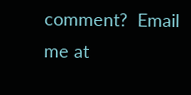comment?  Email me at